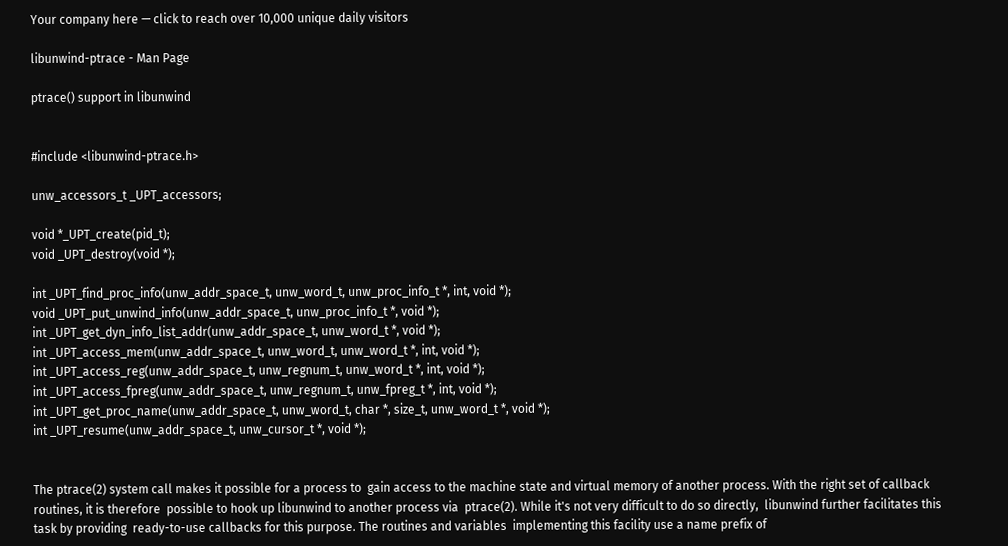Your company here — click to reach over 10,000 unique daily visitors

libunwind-ptrace - Man Page

ptrace() support in libunwind


#include <libunwind-ptrace.h>

unw_accessors_t _UPT_accessors;

void *_UPT_create(pid_t);
void _UPT_destroy(void *);

int _UPT_find_proc_info(unw_addr_space_t, unw_word_t, unw_proc_info_t *, int, void *);
void _UPT_put_unwind_info(unw_addr_space_t, unw_proc_info_t *, void *);
int _UPT_get_dyn_info_list_addr(unw_addr_space_t, unw_word_t *, void *);
int _UPT_access_mem(unw_addr_space_t, unw_word_t, unw_word_t *, int, void *);
int _UPT_access_reg(unw_addr_space_t, unw_regnum_t, unw_word_t *, int, void *);
int _UPT_access_fpreg(unw_addr_space_t, unw_regnum_t, unw_fpreg_t *, int, void *);
int _UPT_get_proc_name(unw_addr_space_t, unw_word_t, char *, size_t, unw_word_t *, void *);
int _UPT_resume(unw_addr_space_t, unw_cursor_t *, void *);


The ptrace(2) system call makes it possible for a process to  gain access to the machine state and virtual memory of another process. With the right set of callback routines, it is therefore  possible to hook up libunwind to another process via  ptrace(2). While it's not very difficult to do so directly,  libunwind further facilitates this task by providing  ready-to-use callbacks for this purpose. The routines and variables  implementing this facility use a name prefix of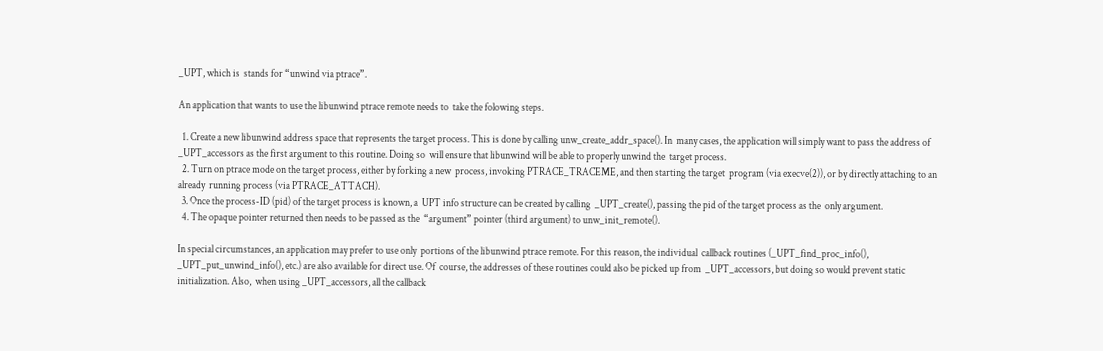_UPT, which is  stands for “unwind via ptrace”.

An application that wants to use the libunwind ptrace remote needs to  take the folowing steps.

  1. Create a new libunwind address space that represents the target process. This is done by calling unw_create_addr_space(). In  many cases, the application will simply want to pass the address of  _UPT_accessors as the first argument to this routine. Doing so  will ensure that libunwind will be able to properly unwind the  target process.
  2. Turn on ptrace mode on the target process, either by forking a new  process, invoking PTRACE_TRACEME, and then starting the target  program (via execve(2)), or by directly attaching to an already  running process (via PTRACE_ATTACH).
  3. Once the process-ID (pid) of the target process is known, a  UPT info structure can be created by calling  _UPT_create(), passing the pid of the target process as the  only argument.
  4. The opaque pointer returned then needs to be passed as the  “argument” pointer (third argument) to unw_init_remote().

In special circumstances, an application may prefer to use only  portions of the libunwind ptrace remote. For this reason, the individual  callback routines (_UPT_find_proc_info(), _UPT_put_unwind_info(), etc.) are also available for direct use. Of  course, the addresses of these routines could also be picked up from  _UPT_accessors, but doing so would prevent static initialization. Also,  when using _UPT_accessors, all the callback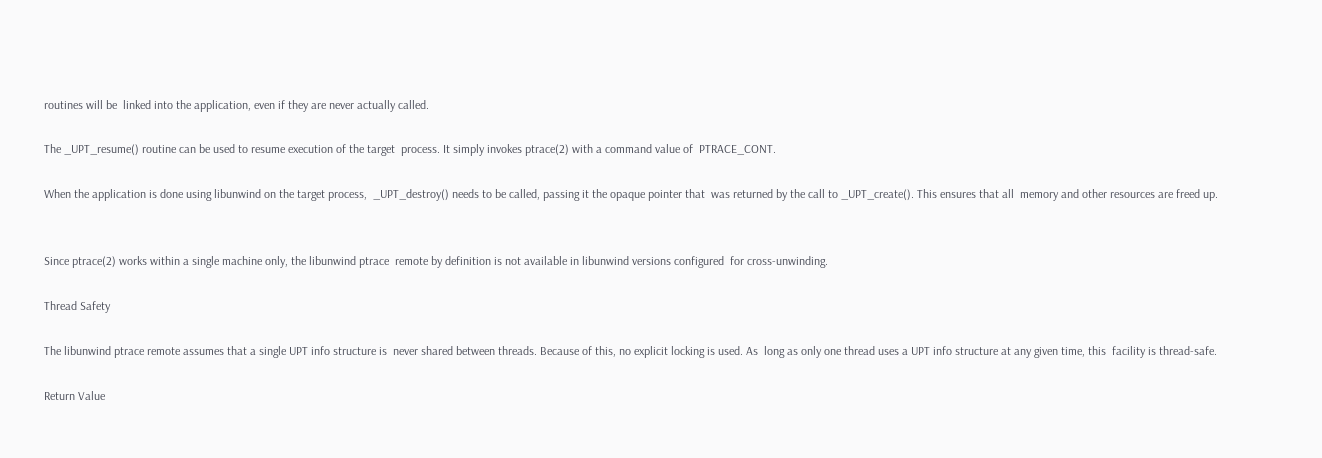routines will be  linked into the application, even if they are never actually called.

The _UPT_resume() routine can be used to resume execution of the target  process. It simply invokes ptrace(2) with a command value of  PTRACE_CONT.

When the application is done using libunwind on the target process,  _UPT_destroy() needs to be called, passing it the opaque pointer that  was returned by the call to _UPT_create(). This ensures that all  memory and other resources are freed up.


Since ptrace(2) works within a single machine only, the libunwind ptrace  remote by definition is not available in libunwind versions configured  for cross-unwinding.

Thread Safety

The libunwind ptrace remote assumes that a single UPT info structure is  never shared between threads. Because of this, no explicit locking is used. As  long as only one thread uses a UPT info structure at any given time, this  facility is thread-safe.

Return Value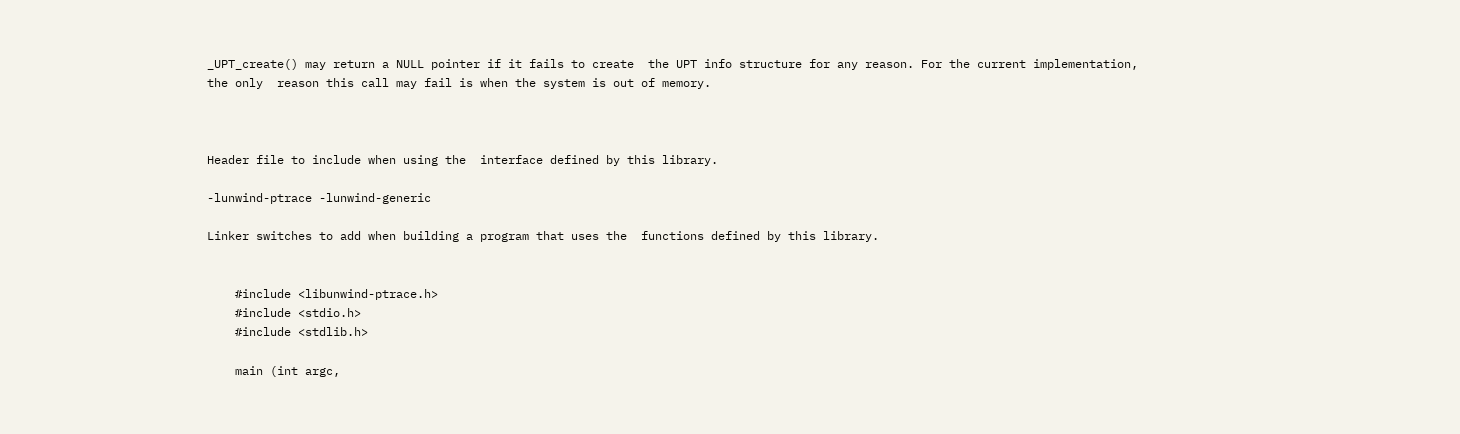_UPT_create() may return a NULL pointer if it fails to create  the UPT info structure for any reason. For the current implementation, the only  reason this call may fail is when the system is out of memory.



Header file to include when using the  interface defined by this library.

-lunwind-ptrace -lunwind-generic

Linker switches to add when building a program that uses the  functions defined by this library.


    #include <libunwind-ptrace.h>
    #include <stdio.h>
    #include <stdlib.h>

    main (int argc,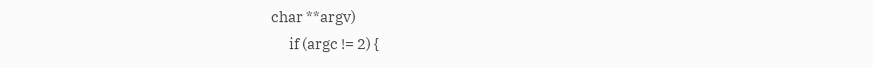char **argv)
      if (argc != 2) {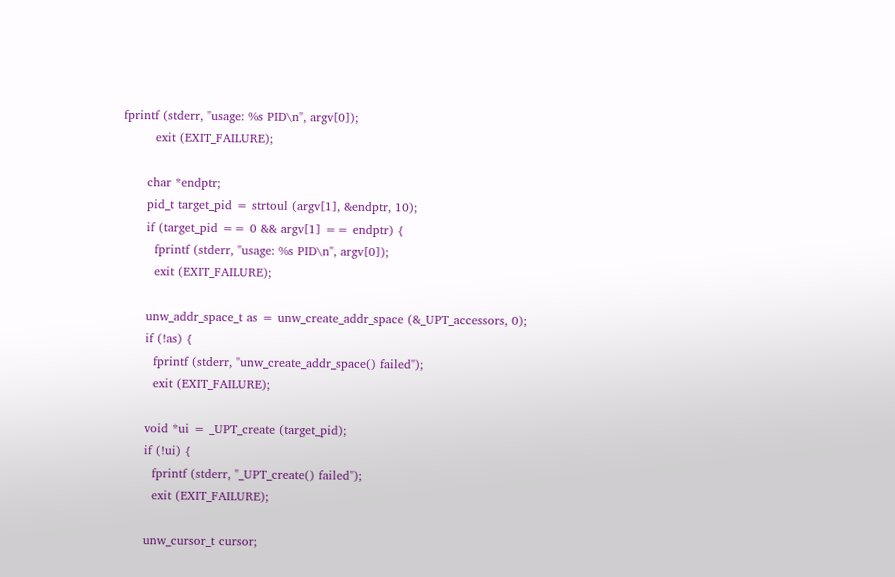fprintf (stderr, "usage: %s PID\n", argv[0]);
        exit (EXIT_FAILURE);

      char *endptr;
      pid_t target_pid = strtoul (argv[1], &endptr, 10);
      if (target_pid == 0 && argv[1] == endptr) {
        fprintf (stderr, "usage: %s PID\n", argv[0]);
        exit (EXIT_FAILURE);

      unw_addr_space_t as = unw_create_addr_space (&_UPT_accessors, 0);
      if (!as) {
        fprintf (stderr, "unw_create_addr_space() failed");
        exit (EXIT_FAILURE);

      void *ui = _UPT_create (target_pid);
      if (!ui) {
        fprintf (stderr, "_UPT_create() failed");
        exit (EXIT_FAILURE);

      unw_cursor_t cursor;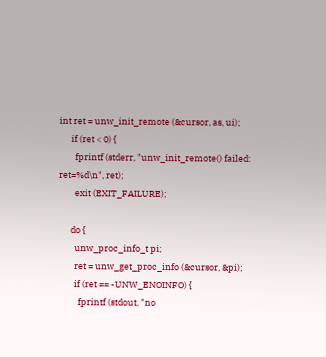int ret = unw_init_remote (&cursor, as, ui);
      if (ret < 0) {
        fprintf (stderr, "unw_init_remote() failed: ret=%d\n", ret);
        exit (EXIT_FAILURE);

      do {
        unw_proc_info_t pi;
        ret = unw_get_proc_info (&cursor, &pi);
        if (ret == -UNW_ENOINFO) {
          fprintf (stdout, "no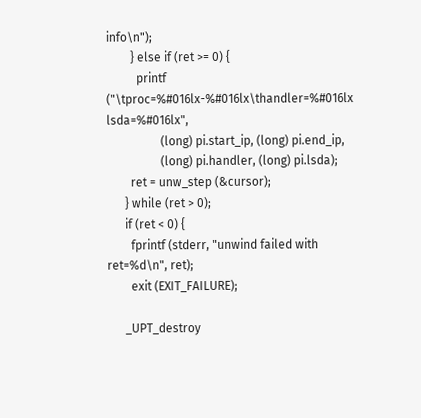info\n");
        } else if (ret >= 0) {
          printf ("\tproc=%#016lx-%#016lx\thandler=%#016lx lsda=%#016lx",
                  (long) pi.start_ip, (long) pi.end_ip,
                  (long) pi.handler, (long) pi.lsda);
        ret = unw_step (&cursor);
      } while (ret > 0);
      if (ret < 0) {
        fprintf (stderr, "unwind failed with ret=%d\n", ret);
        exit (EXIT_FAILURE);

      _UPT_destroy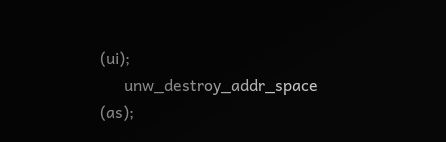(ui);
      unw_destroy_addr_space (as);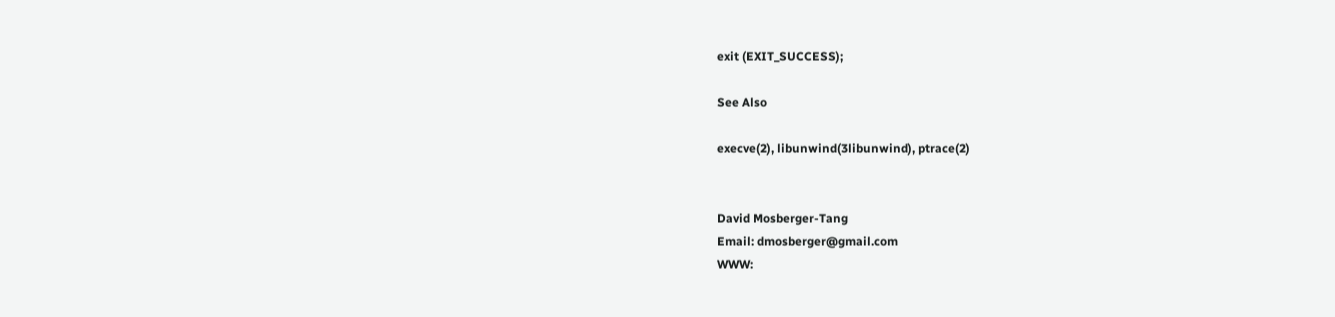exit (EXIT_SUCCESS);

See Also

execve(2), libunwind(3libunwind), ptrace(2)


David Mosberger-Tang
Email: dmosberger@gmail.com
WWW: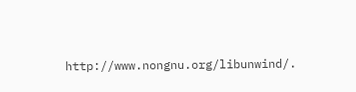http://www.nongnu.org/libunwind/.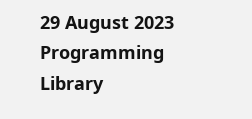29 August 2023 Programming Library